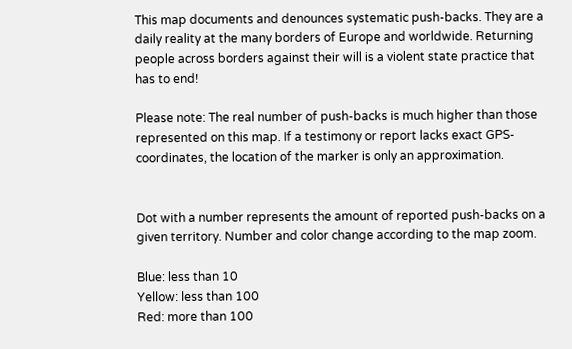This map documents and denounces systematic push-backs. They are a daily reality at the many borders of Europe and worldwide. Returning people across borders against their will is a violent state practice that has to end!

Please note: The real number of push-backs is much higher than those represented on this map. If a testimony or report lacks exact GPS-coordinates, the location of the marker is only an approximation.


Dot with a number represents the amount of reported push-backs on a given territory. Number and color change according to the map zoom.

Blue: less than 10
Yellow: less than 100
Red: more than 100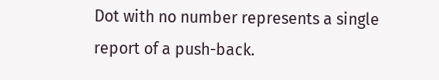Dot with no number represents a single report of a push-back.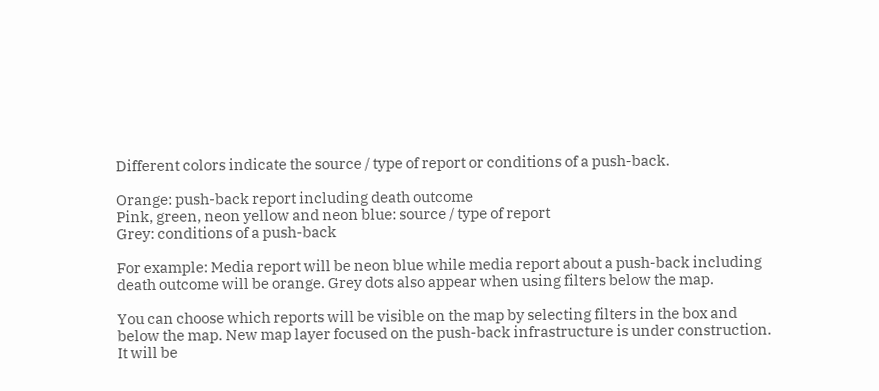Different colors indicate the source / type of report or conditions of a push-back.

Orange: push-back report including death outcome
Pink, green, neon yellow and neon blue: source / type of report
Grey: conditions of a push-back

For example: Media report will be neon blue while media report about a push-back including death outcome will be orange. Grey dots also appear when using filters below the map.

You can choose which reports will be visible on the map by selecting filters in the box and below the map. New map layer focused on the push-back infrastructure is under construction. It will be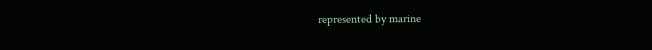represented by marine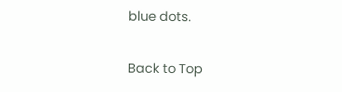blue dots.

Back to Top